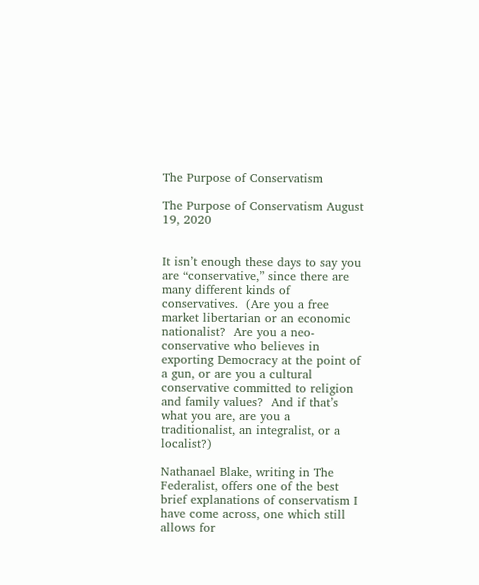The Purpose of Conservatism

The Purpose of Conservatism August 19, 2020


It isn’t enough these days to say you are “conservative,” since there are many different kinds of conservatives.  (Are you a free market libertarian or an economic nationalist?  Are you a neo-conservative who believes in exporting Democracy at the point of a gun, or are you a cultural conservative committed to religion and family values?  And if that’s what you are, are you a traditionalist, an integralist, or a localist?)

Nathanael Blake, writing in The Federalist, offers one of the best brief explanations of conservatism I have come across, one which still allows for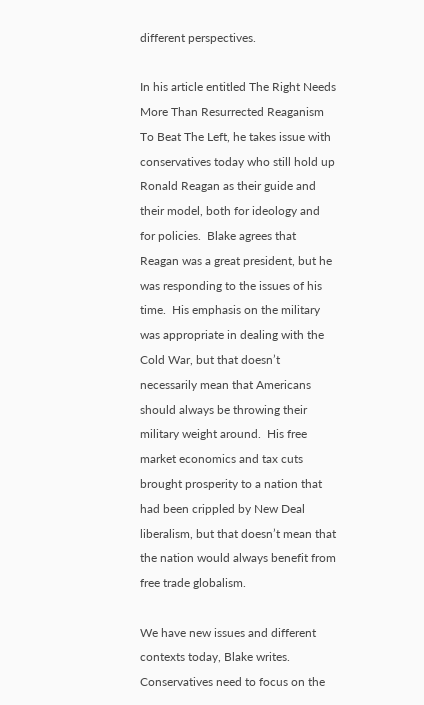different perspectives.

In his article entitled The Right Needs More Than Resurrected Reaganism To Beat The Left, he takes issue with conservatives today who still hold up Ronald Reagan as their guide and their model, both for ideology and for policies.  Blake agrees that Reagan was a great president, but he was responding to the issues of his time.  His emphasis on the military was appropriate in dealing with the Cold War, but that doesn’t necessarily mean that Americans should always be throwing their military weight around.  His free market economics and tax cuts brought prosperity to a nation that had been crippled by New Deal liberalism, but that doesn’t mean that the nation would always benefit from free trade globalism.

We have new issues and different contexts today, Blake writes.  Conservatives need to focus on the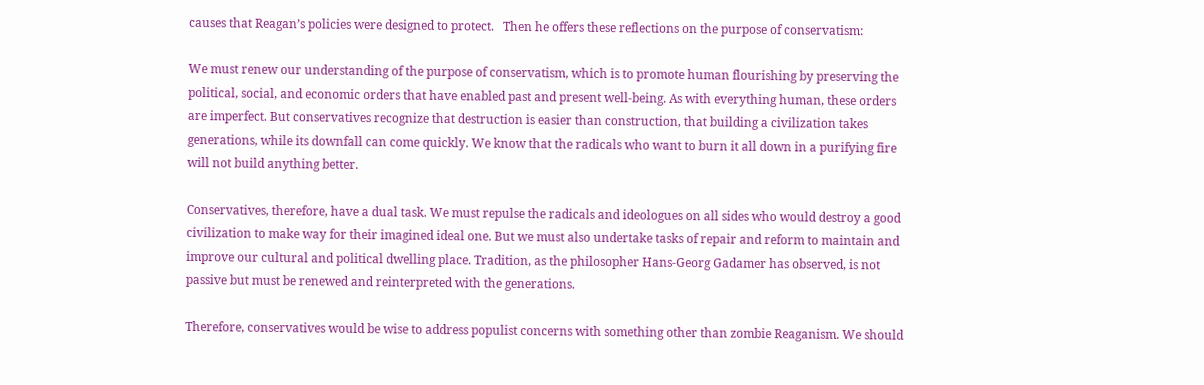causes that Reagan’s policies were designed to protect.   Then he offers these reflections on the purpose of conservatism:

We must renew our understanding of the purpose of conservatism, which is to promote human flourishing by preserving the political, social, and economic orders that have enabled past and present well-being. As with everything human, these orders are imperfect. But conservatives recognize that destruction is easier than construction, that building a civilization takes generations, while its downfall can come quickly. We know that the radicals who want to burn it all down in a purifying fire will not build anything better.

Conservatives, therefore, have a dual task. We must repulse the radicals and ideologues on all sides who would destroy a good civilization to make way for their imagined ideal one. But we must also undertake tasks of repair and reform to maintain and improve our cultural and political dwelling place. Tradition, as the philosopher Hans-Georg Gadamer has observed, is not passive but must be renewed and reinterpreted with the generations.

Therefore, conservatives would be wise to address populist concerns with something other than zombie Reaganism. We should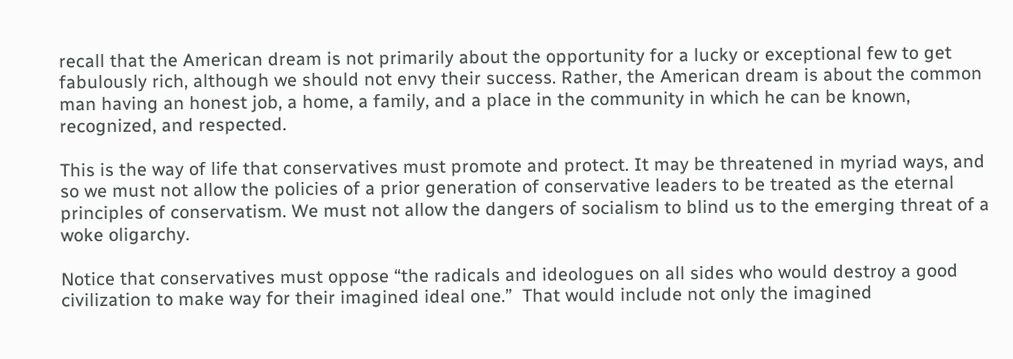recall that the American dream is not primarily about the opportunity for a lucky or exceptional few to get fabulously rich, although we should not envy their success. Rather, the American dream is about the common man having an honest job, a home, a family, and a place in the community in which he can be known, recognized, and respected.

This is the way of life that conservatives must promote and protect. It may be threatened in myriad ways, and so we must not allow the policies of a prior generation of conservative leaders to be treated as the eternal principles of conservatism. We must not allow the dangers of socialism to blind us to the emerging threat of a woke oligarchy.

Notice that conservatives must oppose “the radicals and ideologues on all sides who would destroy a good civilization to make way for their imagined ideal one.”  That would include not only the imagined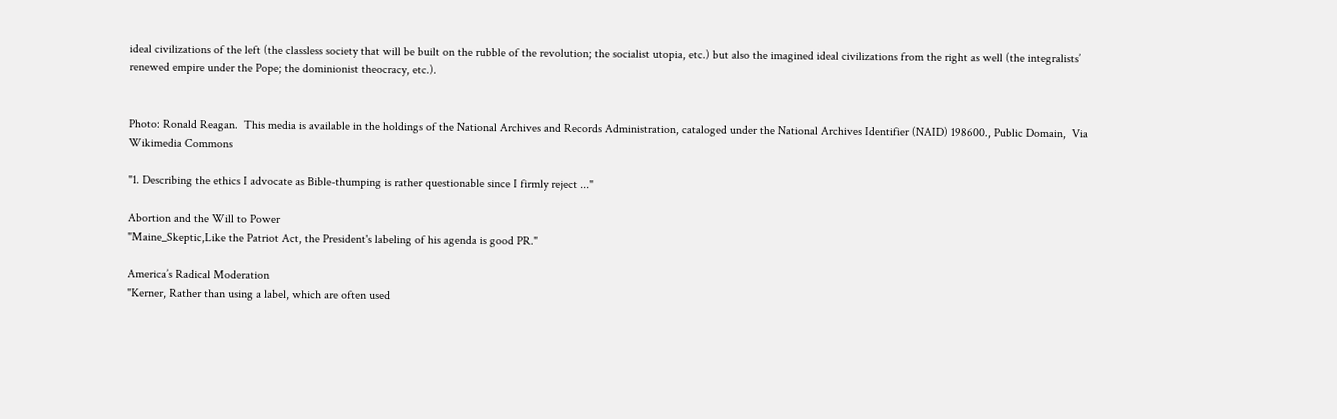ideal civilizations of the left (the classless society that will be built on the rubble of the revolution; the socialist utopia, etc.) but also the imagined ideal civilizations from the right as well (the integralists’ renewed empire under the Pope; the dominionist theocracy, etc.).


Photo: Ronald Reagan.  This media is available in the holdings of the National Archives and Records Administration, cataloged under the National Archives Identifier (NAID) 198600., Public Domain,  Via Wikimedia Commons

"1. Describing the ethics I advocate as Bible-thumping is rather questionable since I firmly reject ..."

Abortion and the Will to Power
"Maine_Skeptic,Like the Patriot Act, the President's labeling of his agenda is good PR."

America’s Radical Moderation
"Kerner, Rather than using a label, which are often used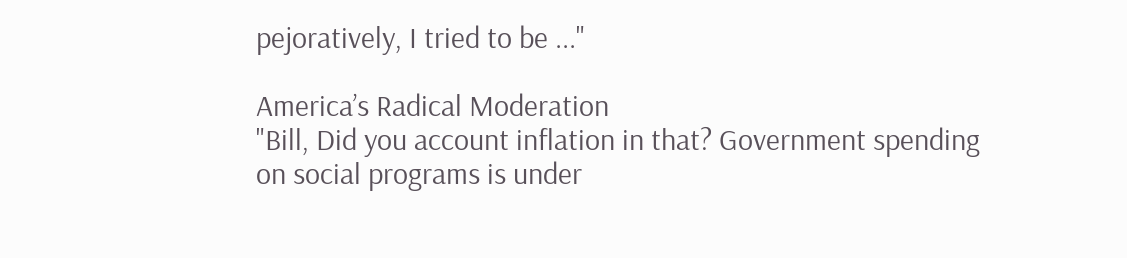pejoratively, I tried to be ..."

America’s Radical Moderation
"Bill, Did you account inflation in that? Government spending on social programs is under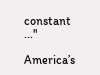constant ..."

America’s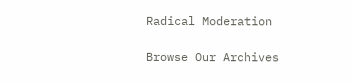Radical Moderation

Browse Our Archives